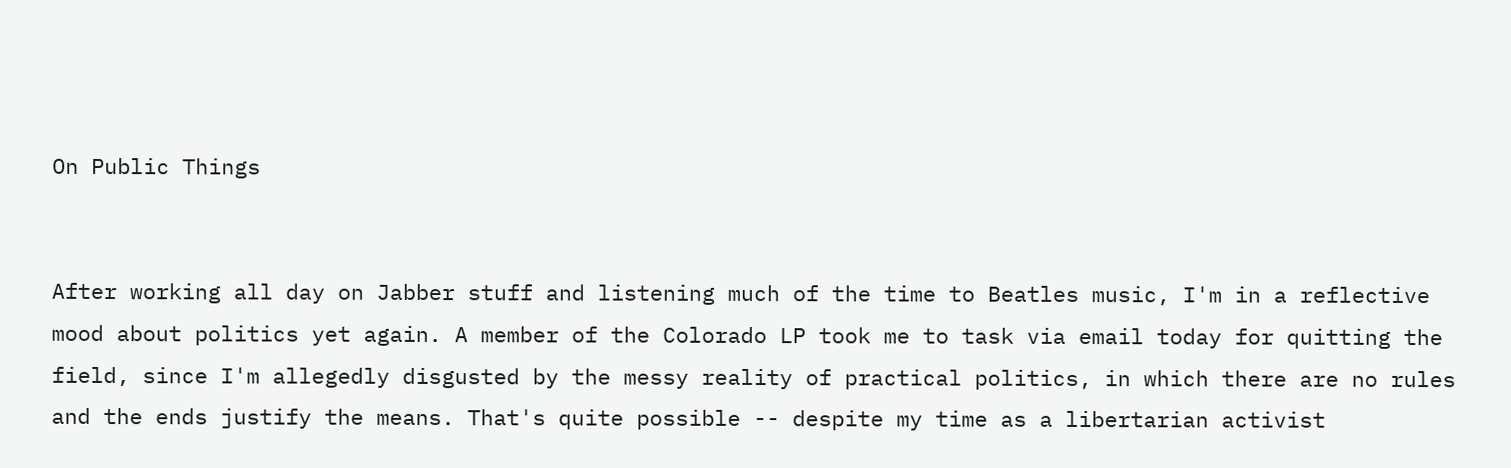On Public Things


After working all day on Jabber stuff and listening much of the time to Beatles music, I'm in a reflective mood about politics yet again. A member of the Colorado LP took me to task via email today for quitting the field, since I'm allegedly disgusted by the messy reality of practical politics, in which there are no rules and the ends justify the means. That's quite possible -- despite my time as a libertarian activist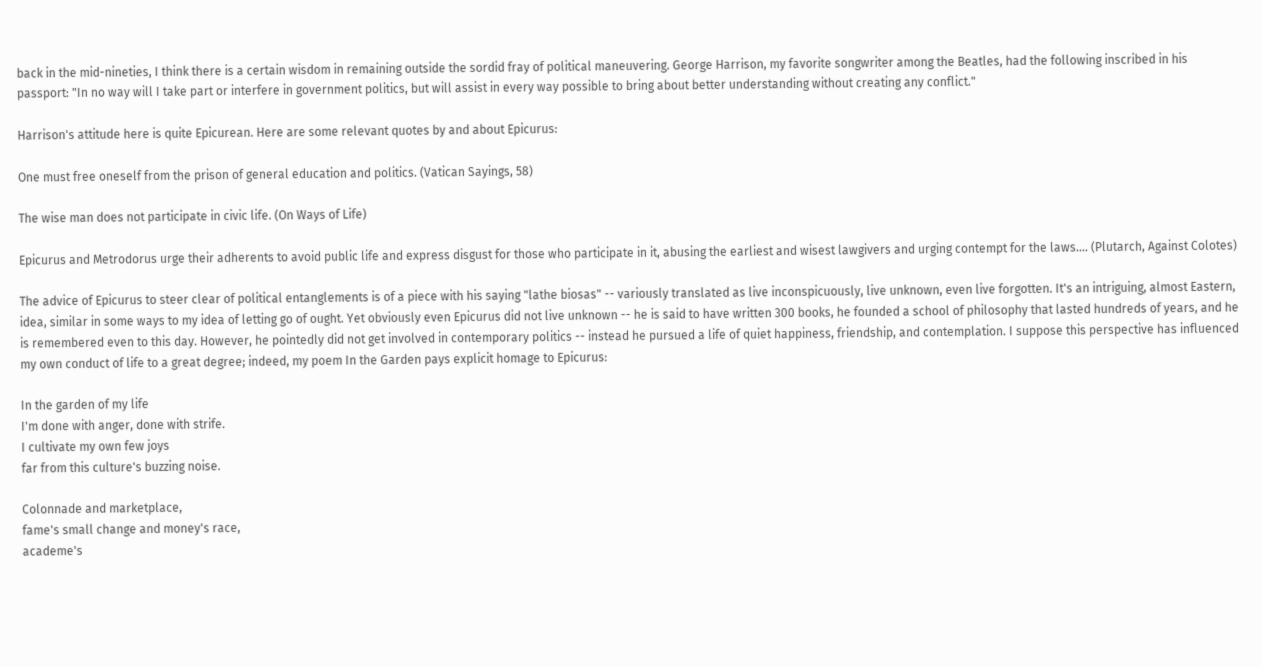back in the mid-nineties, I think there is a certain wisdom in remaining outside the sordid fray of political maneuvering. George Harrison, my favorite songwriter among the Beatles, had the following inscribed in his passport: "In no way will I take part or interfere in government politics, but will assist in every way possible to bring about better understanding without creating any conflict."

Harrison's attitude here is quite Epicurean. Here are some relevant quotes by and about Epicurus:

One must free oneself from the prison of general education and politics. (Vatican Sayings, 58)

The wise man does not participate in civic life. (On Ways of Life)

Epicurus and Metrodorus urge their adherents to avoid public life and express disgust for those who participate in it, abusing the earliest and wisest lawgivers and urging contempt for the laws.... (Plutarch, Against Colotes)

The advice of Epicurus to steer clear of political entanglements is of a piece with his saying "lathe biosas" -- variously translated as live inconspicuously, live unknown, even live forgotten. It's an intriguing, almost Eastern, idea, similar in some ways to my idea of letting go of ought. Yet obviously even Epicurus did not live unknown -- he is said to have written 300 books, he founded a school of philosophy that lasted hundreds of years, and he is remembered even to this day. However, he pointedly did not get involved in contemporary politics -- instead he pursued a life of quiet happiness, friendship, and contemplation. I suppose this perspective has influenced my own conduct of life to a great degree; indeed, my poem In the Garden pays explicit homage to Epicurus:

In the garden of my life
I'm done with anger, done with strife.
I cultivate my own few joys
far from this culture's buzzing noise.

Colonnade and marketplace,
fame's small change and money's race,
academe's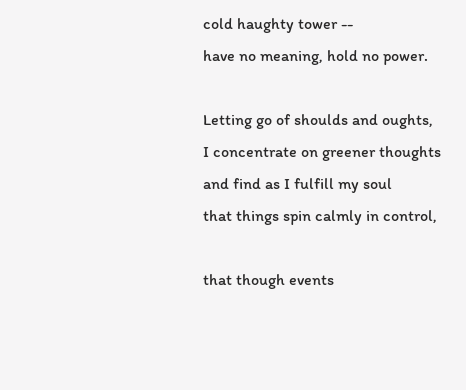cold haughty tower --
have no meaning, hold no power.

Letting go of shoulds and oughts,
I concentrate on greener thoughts
and find as I fulfill my soul
that things spin calmly in control,

that though events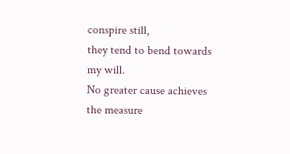conspire still,
they tend to bend towards my will.
No greater cause achieves the measure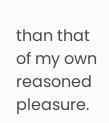than that of my own reasoned pleasure.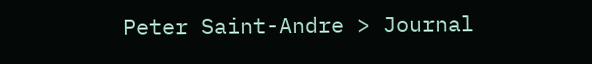Peter Saint-Andre > Journal